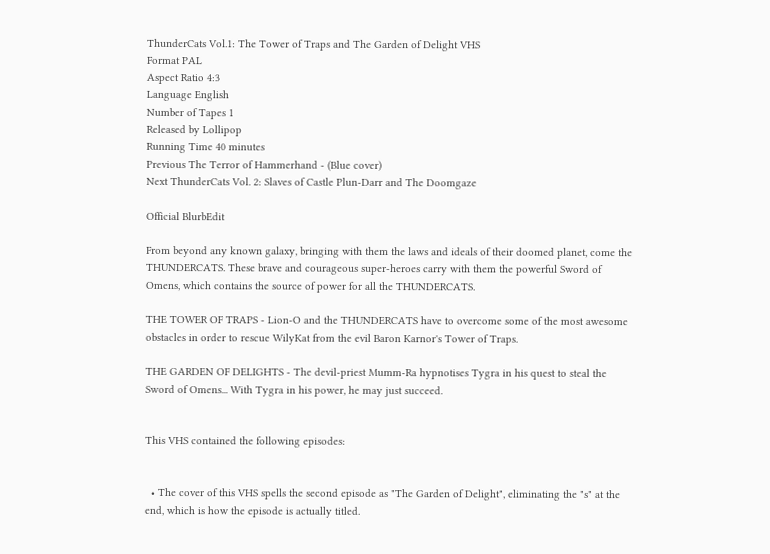ThunderCats Vol.1: The Tower of Traps and The Garden of Delight VHS
Format PAL
Aspect Ratio 4:3
Language English
Number of Tapes 1
Released by Lollipop
Running Time 40 minutes
Previous The Terror of Hammerhand - (Blue cover)
Next ThunderCats Vol. 2: Slaves of Castle Plun-Darr and The Doomgaze

Official BlurbEdit

From beyond any known galaxy, bringing with them the laws and ideals of their doomed planet, come the THUNDERCATS. These brave and courageous super-heroes carry with them the powerful Sword of Omens, which contains the source of power for all the THUNDERCATS.

THE TOWER OF TRAPS - Lion-O and the THUNDERCATS have to overcome some of the most awesome obstacles in order to rescue WilyKat from the evil Baron Karnor's Tower of Traps.

THE GARDEN OF DELIGHTS - The devil-priest Mumm-Ra hypnotises Tygra in his quest to steal the Sword of Omens... With Tygra in his power, he may just succeed.


This VHS contained the following episodes:


  • The cover of this VHS spells the second episode as "The Garden of Delight", eliminating the "s" at the end, which is how the episode is actually titled.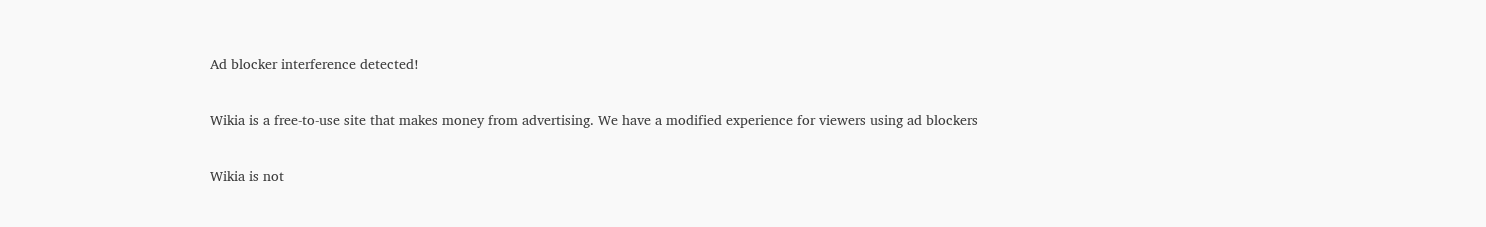Ad blocker interference detected!

Wikia is a free-to-use site that makes money from advertising. We have a modified experience for viewers using ad blockers

Wikia is not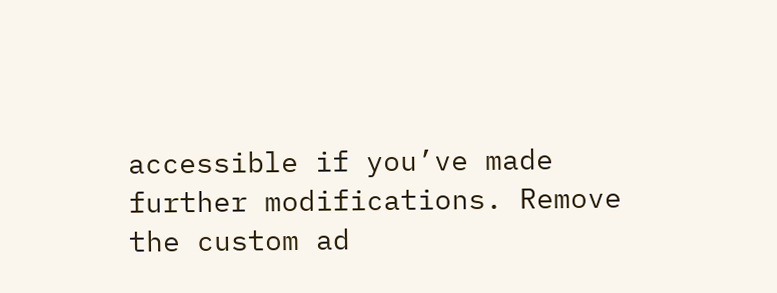accessible if you’ve made further modifications. Remove the custom ad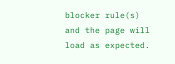blocker rule(s) and the page will load as expected.